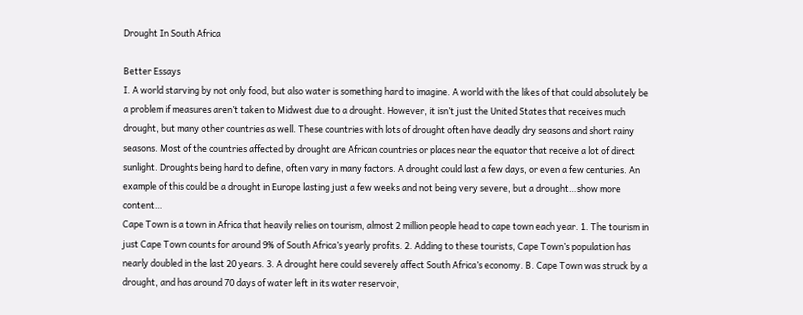Drought In South Africa

Better Essays
I. A world starving by not only food, but also water is something hard to imagine. A world with the likes of that could absolutely be a problem if measures aren’t taken to Midwest due to a drought. However, it isn’t just the United States that receives much drought, but many other countries as well. These countries with lots of drought often have deadly dry seasons and short rainy seasons. Most of the countries affected by drought are African countries or places near the equator that receive a lot of direct sunlight. Droughts being hard to define, often vary in many factors. A drought could last a few days, or even a few centuries. An example of this could be a drought in Europe lasting just a few weeks and not being very severe, but a drought…show more content…
Cape Town is a town in Africa that heavily relies on tourism, almost 2 million people head to cape town each year. 1. The tourism in just Cape Town counts for around 9% of South Africa’s yearly profits. 2. Adding to these tourists, Cape Town’s population has nearly doubled in the last 20 years. 3. A drought here could severely affect South Africa’s economy. B. Cape Town was struck by a drought, and has around 70 days of water left in its water reservoir,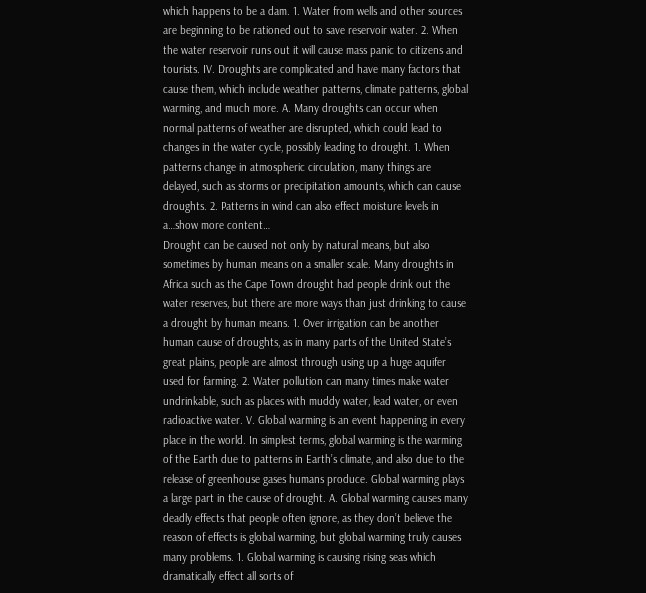which happens to be a dam. 1. Water from wells and other sources are beginning to be rationed out to save reservoir water. 2. When the water reservoir runs out it will cause mass panic to citizens and tourists. IV. Droughts are complicated and have many factors that cause them, which include weather patterns, climate patterns, global warming, and much more. A. Many droughts can occur when normal patterns of weather are disrupted, which could lead to changes in the water cycle, possibly leading to drought. 1. When patterns change in atmospheric circulation, many things are delayed, such as storms or precipitation amounts, which can cause droughts. 2. Patterns in wind can also effect moisture levels in a…show more content…
Drought can be caused not only by natural means, but also sometimes by human means on a smaller scale. Many droughts in Africa such as the Cape Town drought had people drink out the water reserves, but there are more ways than just drinking to cause a drought by human means. 1. Over irrigation can be another human cause of droughts, as in many parts of the United State’s great plains, people are almost through using up a huge aquifer used for farming. 2. Water pollution can many times make water undrinkable, such as places with muddy water, lead water, or even radioactive water. V. Global warming is an event happening in every place in the world. In simplest terms, global warming is the warming of the Earth due to patterns in Earth’s climate, and also due to the release of greenhouse gases humans produce. Global warming plays a large part in the cause of drought. A. Global warming causes many deadly effects that people often ignore, as they don’t believe the reason of effects is global warming, but global warming truly causes many problems. 1. Global warming is causing rising seas which dramatically effect all sorts of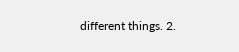different things. 2.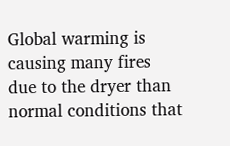Global warming is causing many fires due to the dryer than normal conditions that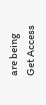are being
Get Access